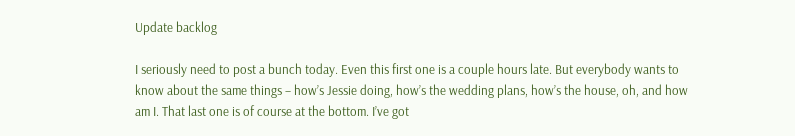Update backlog

I seriously need to post a bunch today. Even this first one is a couple hours late. But everybody wants to know about the same things – how’s Jessie doing, how’s the wedding plans, how’s the house, oh, and how am I. That last one is of course at the bottom. I’ve got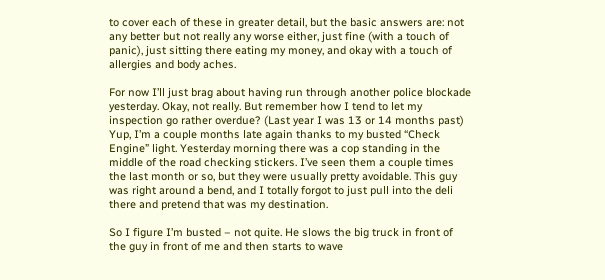to cover each of these in greater detail, but the basic answers are: not any better but not really any worse either, just fine (with a touch of panic), just sitting there eating my money, and okay with a touch of allergies and body aches.

For now I’ll just brag about having run through another police blockade yesterday. Okay, not really. But remember how I tend to let my inspection go rather overdue? (Last year I was 13 or 14 months past) Yup, I’m a couple months late again thanks to my busted “Check Engine” light. Yesterday morning there was a cop standing in the middle of the road checking stickers. I’ve seen them a couple times the last month or so, but they were usually pretty avoidable. This guy was right around a bend, and I totally forgot to just pull into the deli there and pretend that was my destination.

So I figure I’m busted – not quite. He slows the big truck in front of the guy in front of me and then starts to wave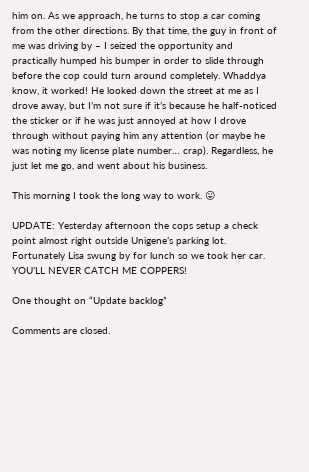him on. As we approach, he turns to stop a car coming from the other directions. By that time, the guy in front of me was driving by – I seized the opportunity and practically humped his bumper in order to slide through before the cop could turn around completely. Whaddya know, it worked! He looked down the street at me as I drove away, but I’m not sure if it’s because he half-noticed the sticker or if he was just annoyed at how I drove through without paying him any attention (or maybe he was noting my license plate number… crap). Regardless, he just let me go, and went about his business.

This morning I took the long way to work. 😛

UPDATE: Yesterday afternoon the cops setup a check point almost right outside Unigene’s parking lot. Fortunately Lisa swung by for lunch so we took her car. YOU’LL NEVER CATCH ME COPPERS!

One thought on “Update backlog”

Comments are closed.